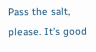Pass the salt, please. It’s good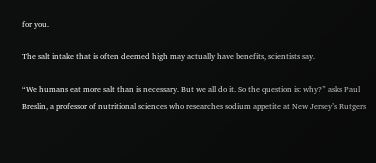for you.

The salt intake that is often deemed high may actually have benefits, scientists say.

“We humans eat more salt than is necessary. But we all do it. So the question is: why?” asks Paul Breslin, a professor of nutritional sciences who researches sodium appetite at New Jersey’s Rutgers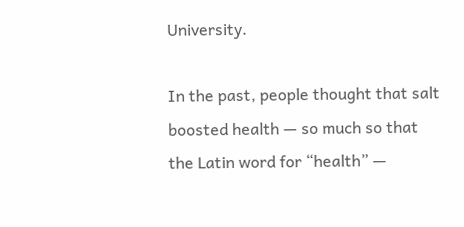University.

In the past, people thought that salt boosted health — so much so that the Latin word for “health” —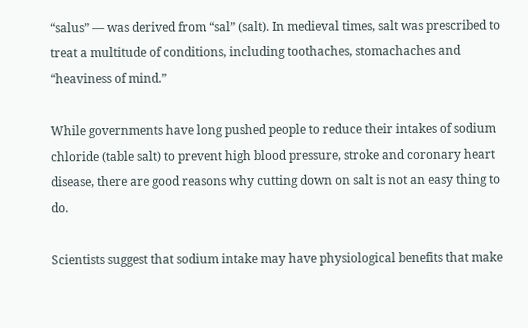“salus” — was derived from “sal” (salt). In medieval times, salt was prescribed to treat a multitude of conditions, including toothaches, stomachaches and “heaviness of mind.”

While governments have long pushed people to reduce their intakes of sodium chloride (table salt) to prevent high blood pressure, stroke and coronary heart disease, there are good reasons why cutting down on salt is not an easy thing to do.

Scientists suggest that sodium intake may have physiological benefits that make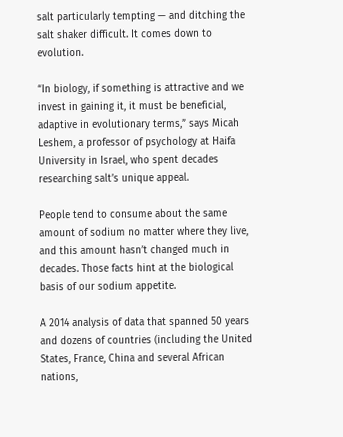salt particularly tempting — and ditching the salt shaker difficult. It comes down to evolution.

“In biology, if something is attractive and we invest in gaining it, it must be beneficial, adaptive in evolutionary terms,” says Micah Leshem, a professor of psychology at Haifa University in Israel, who spent decades researching salt’s unique appeal.

People tend to consume about the same amount of sodium no matter where they live, and this amount hasn’t changed much in decades. Those facts hint at the biological basis of our sodium appetite.

A 2014 analysis of data that spanned 50 years and dozens of countries (including the United States, France, China and several African nations,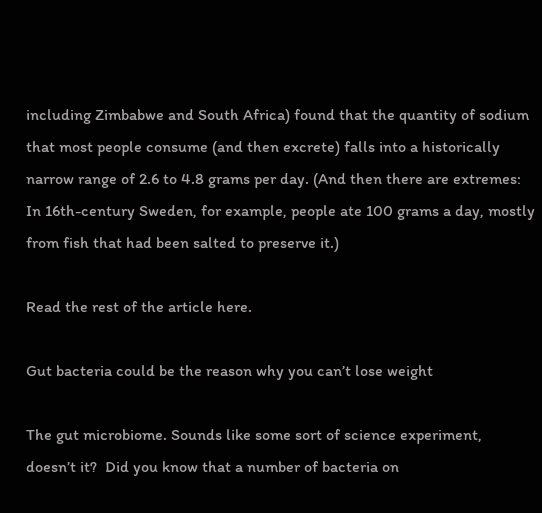including Zimbabwe and South Africa) found that the quantity of sodium that most people consume (and then excrete) falls into a historically narrow range of 2.6 to 4.8 grams per day. (And then there are extremes: In 16th-century Sweden, for example, people ate 100 grams a day, mostly from fish that had been salted to preserve it.)

Read the rest of the article here.

Gut bacteria could be the reason why you can’t lose weight

The gut microbiome. Sounds like some sort of science experiment, doesn’t it?  Did you know that a number of bacteria on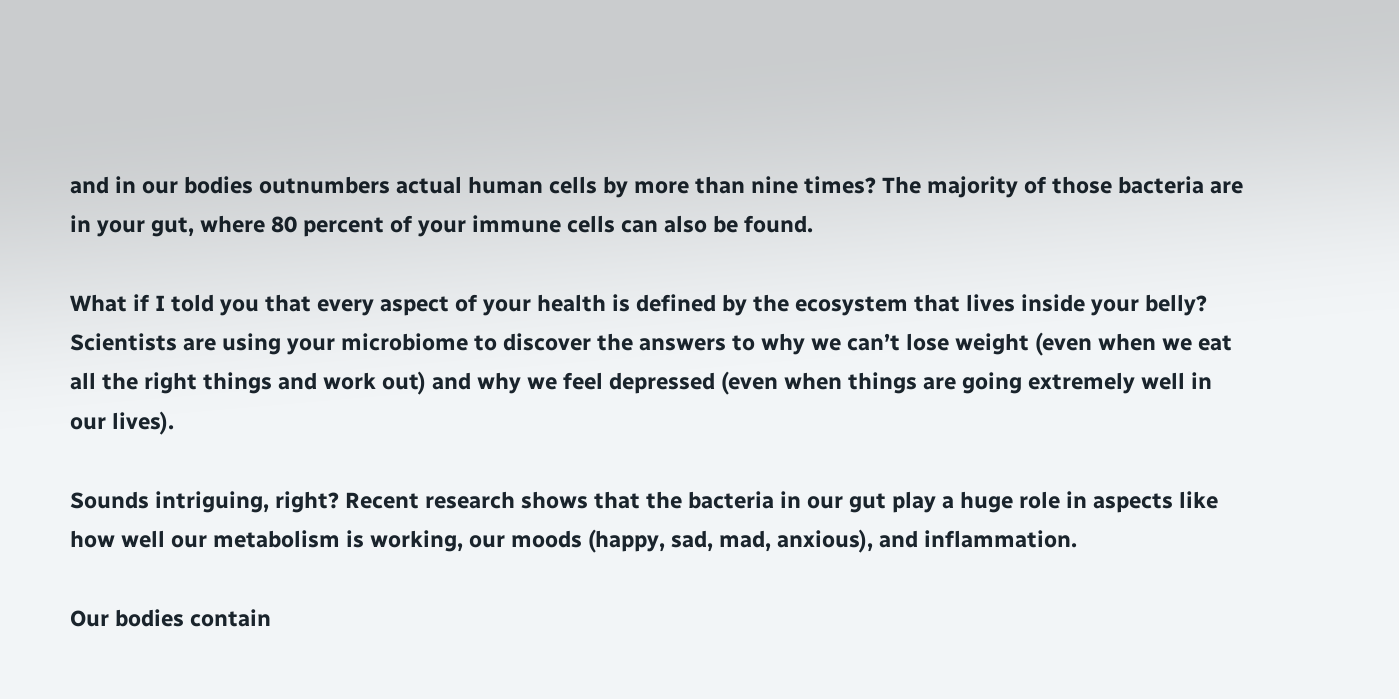and in our bodies outnumbers actual human cells by more than nine times? The majority of those bacteria are in your gut, where 80 percent of your immune cells can also be found.

What if I told you that every aspect of your health is defined by the ecosystem that lives inside your belly? Scientists are using your microbiome to discover the answers to why we can’t lose weight (even when we eat all the right things and work out) and why we feel depressed (even when things are going extremely well in our lives).

Sounds intriguing, right? Recent research shows that the bacteria in our gut play a huge role in aspects like how well our metabolism is working, our moods (happy, sad, mad, anxious), and inflammation.

Our bodies contain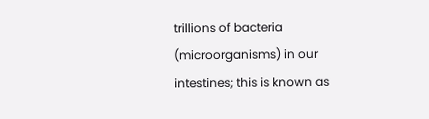trillions of bacteria (microorganisms) in our intestines; this is known as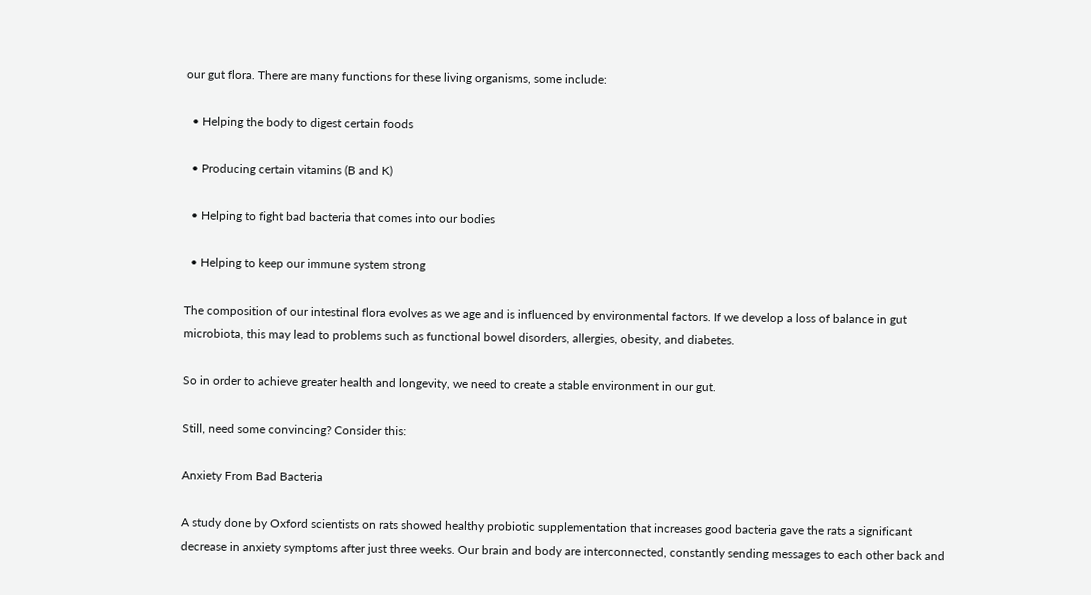our gut flora. There are many functions for these living organisms, some include:

  • Helping the body to digest certain foods

  • Producing certain vitamins (B and K)

  • Helping to fight bad bacteria that comes into our bodies

  • Helping to keep our immune system strong

The composition of our intestinal flora evolves as we age and is influenced by environmental factors. If we develop a loss of balance in gut microbiota, this may lead to problems such as functional bowel disorders, allergies, obesity, and diabetes.

So in order to achieve greater health and longevity, we need to create a stable environment in our gut.

Still, need some convincing? Consider this:

Anxiety From Bad Bacteria

A study done by Oxford scientists on rats showed healthy probiotic supplementation that increases good bacteria gave the rats a significant decrease in anxiety symptoms after just three weeks. Our brain and body are interconnected, constantly sending messages to each other back and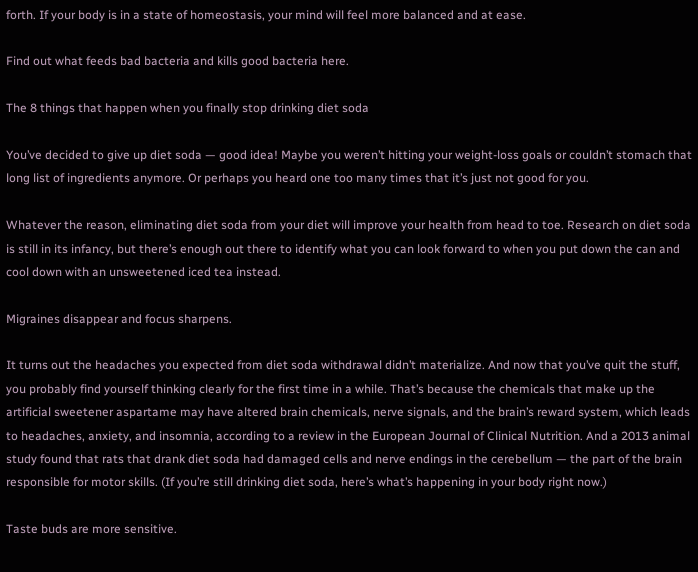forth. If your body is in a state of homeostasis, your mind will feel more balanced and at ease.

Find out what feeds bad bacteria and kills good bacteria here.

The 8 things that happen when you finally stop drinking diet soda

You’ve decided to give up diet soda — good idea! Maybe you weren’t hitting your weight-loss goals or couldn’t stomach that long list of ingredients anymore. Or perhaps you heard one too many times that it’s just not good for you.

Whatever the reason, eliminating diet soda from your diet will improve your health from head to toe. Research on diet soda is still in its infancy, but there’s enough out there to identify what you can look forward to when you put down the can and cool down with an unsweetened iced tea instead.

Migraines disappear and focus sharpens.

It turns out the headaches you expected from diet soda withdrawal didn’t materialize. And now that you’ve quit the stuff, you probably find yourself thinking clearly for the first time in a while. That’s because the chemicals that make up the artificial sweetener aspartame may have altered brain chemicals, nerve signals, and the brain’s reward system, which leads to headaches, anxiety, and insomnia, according to a review in the European Journal of Clinical Nutrition. And a 2013 animal study found that rats that drank diet soda had damaged cells and nerve endings in the cerebellum — the part of the brain responsible for motor skills. (If you’re still drinking diet soda, here’s what’s happening in your body right now.)

Taste buds are more sensitive.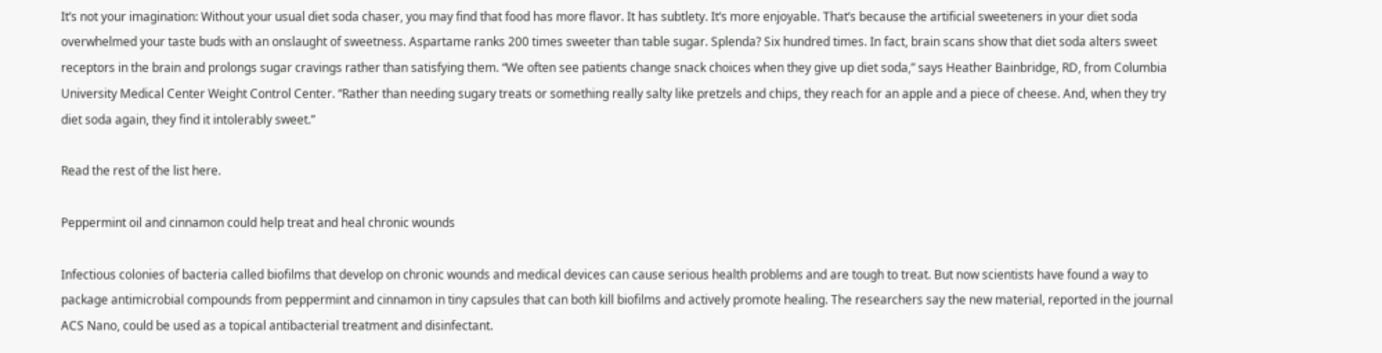It’s not your imagination: Without your usual diet soda chaser, you may find that food has more flavor. It has subtlety. It’s more enjoyable. That’s because the artificial sweeteners in your diet soda overwhelmed your taste buds with an onslaught of sweetness. Aspartame ranks 200 times sweeter than table sugar. Splenda? Six hundred times. In fact, brain scans show that diet soda alters sweet receptors in the brain and prolongs sugar cravings rather than satisfying them. “We often see patients change snack choices when they give up diet soda,” says Heather Bainbridge, RD, from Columbia University Medical Center Weight Control Center. “Rather than needing sugary treats or something really salty like pretzels and chips, they reach for an apple and a piece of cheese. And, when they try diet soda again, they find it intolerably sweet.”

Read the rest of the list here.

Peppermint oil and cinnamon could help treat and heal chronic wounds

Infectious colonies of bacteria called biofilms that develop on chronic wounds and medical devices can cause serious health problems and are tough to treat. But now scientists have found a way to package antimicrobial compounds from peppermint and cinnamon in tiny capsules that can both kill biofilms and actively promote healing. The researchers say the new material, reported in the journal ACS Nano, could be used as a topical antibacterial treatment and disinfectant.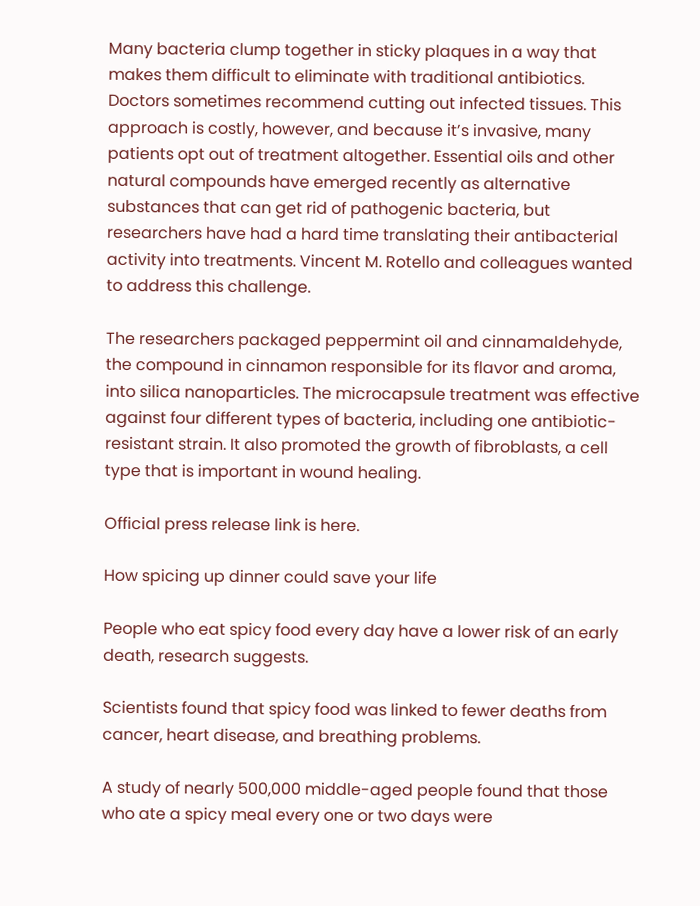Many bacteria clump together in sticky plaques in a way that makes them difficult to eliminate with traditional antibiotics. Doctors sometimes recommend cutting out infected tissues. This approach is costly, however, and because it’s invasive, many patients opt out of treatment altogether. Essential oils and other natural compounds have emerged recently as alternative substances that can get rid of pathogenic bacteria, but researchers have had a hard time translating their antibacterial activity into treatments. Vincent M. Rotello and colleagues wanted to address this challenge.

The researchers packaged peppermint oil and cinnamaldehyde, the compound in cinnamon responsible for its flavor and aroma, into silica nanoparticles. The microcapsule treatment was effective against four different types of bacteria, including one antibiotic-resistant strain. It also promoted the growth of fibroblasts, a cell type that is important in wound healing.

Official press release link is here.

How spicing up dinner could save your life

People who eat spicy food every day have a lower risk of an early death, research suggests.

Scientists found that spicy food was linked to fewer deaths from cancer, heart disease, and breathing problems.

A study of nearly 500,000 middle-aged people found that those who ate a spicy meal every one or two days were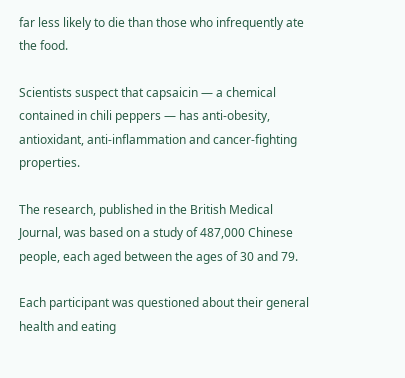far less likely to die than those who infrequently ate the food.

Scientists suspect that capsaicin — a chemical contained in chili peppers — has anti-obesity, antioxidant, anti-inflammation and cancer-fighting properties.

The research, published in the British Medical Journal, was based on a study of 487,000 Chinese people, each aged between the ages of 30 and 79.

Each participant was questioned about their general health and eating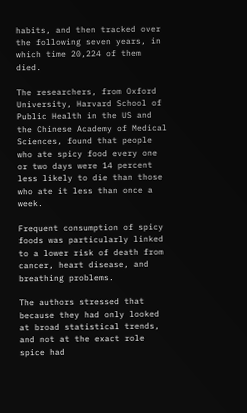habits, and then tracked over the following seven years, in which time 20,224 of them died.

The researchers, from Oxford University, Harvard School of Public Health in the US and the Chinese Academy of Medical Sciences, found that people who ate spicy food every one or two days were 14 percent less likely to die than those who ate it less than once a week.

Frequent consumption of spicy foods was particularly linked to a lower risk of death from cancer, heart disease, and breathing problems.

The authors stressed that because they had only looked at broad statistical trends, and not at the exact role spice had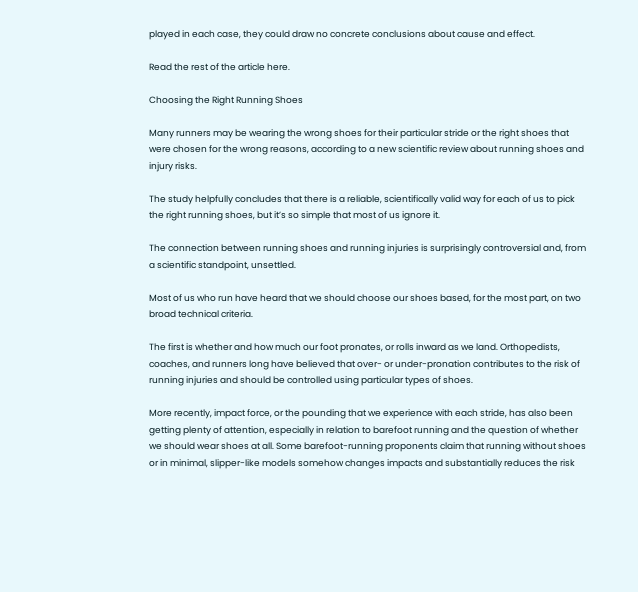played in each case, they could draw no concrete conclusions about cause and effect.

Read the rest of the article here.

Choosing the Right Running Shoes

Many runners may be wearing the wrong shoes for their particular stride or the right shoes that were chosen for the wrong reasons, according to a new scientific review about running shoes and injury risks.

The study helpfully concludes that there is a reliable, scientifically valid way for each of us to pick the right running shoes, but it’s so simple that most of us ignore it.

The connection between running shoes and running injuries is surprisingly controversial and, from a scientific standpoint, unsettled.

Most of us who run have heard that we should choose our shoes based, for the most part, on two broad technical criteria.

The first is whether and how much our foot pronates, or rolls inward as we land. Orthopedists, coaches, and runners long have believed that over- or under-pronation contributes to the risk of running injuries and should be controlled using particular types of shoes.

More recently, impact force, or the pounding that we experience with each stride, has also been getting plenty of attention, especially in relation to barefoot running and the question of whether we should wear shoes at all. Some barefoot-running proponents claim that running without shoes or in minimal, slipper-like models somehow changes impacts and substantially reduces the risk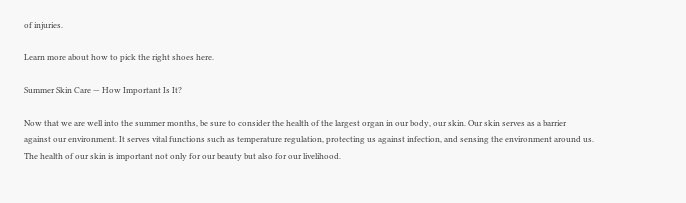of injuries.

Learn more about how to pick the right shoes here.

Summer Skin Care — How Important Is It?

Now that we are well into the summer months, be sure to consider the health of the largest organ in our body, our skin. Our skin serves as a barrier against our environment. It serves vital functions such as temperature regulation, protecting us against infection, and sensing the environment around us. The health of our skin is important not only for our beauty but also for our livelihood.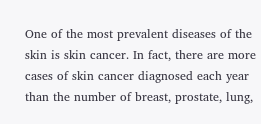One of the most prevalent diseases of the skin is skin cancer. In fact, there are more cases of skin cancer diagnosed each year than the number of breast, prostate, lung,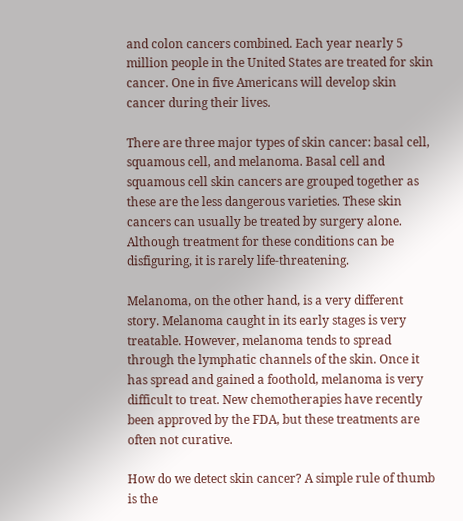and colon cancers combined. Each year nearly 5 million people in the United States are treated for skin cancer. One in five Americans will develop skin cancer during their lives.

There are three major types of skin cancer: basal cell, squamous cell, and melanoma. Basal cell and squamous cell skin cancers are grouped together as these are the less dangerous varieties. These skin cancers can usually be treated by surgery alone. Although treatment for these conditions can be disfiguring, it is rarely life-threatening.

Melanoma, on the other hand, is a very different story. Melanoma caught in its early stages is very treatable. However, melanoma tends to spread through the lymphatic channels of the skin. Once it has spread and gained a foothold, melanoma is very difficult to treat. New chemotherapies have recently been approved by the FDA, but these treatments are often not curative.

How do we detect skin cancer? A simple rule of thumb is the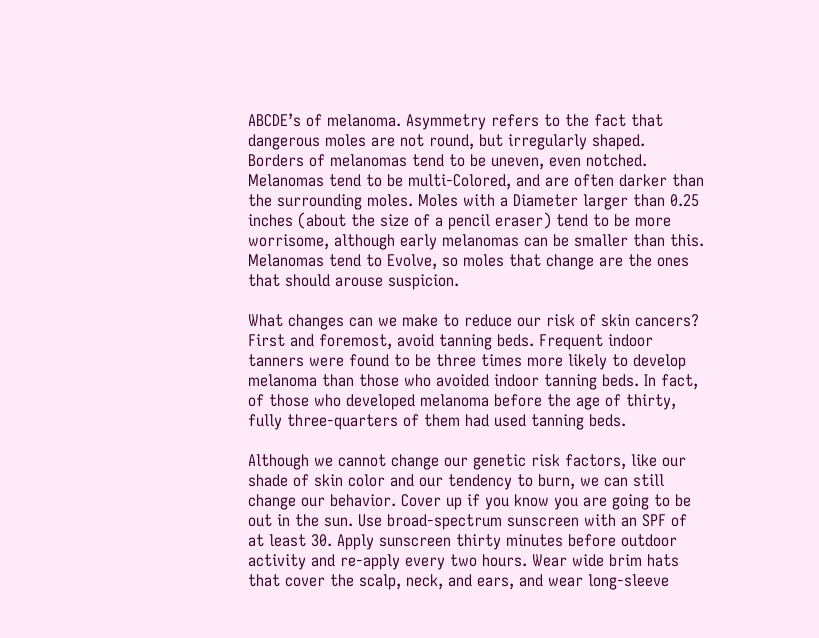ABCDE’s of melanoma. Asymmetry refers to the fact that dangerous moles are not round, but irregularly shaped. Borders of melanomas tend to be uneven, even notched. Melanomas tend to be multi-Colored, and are often darker than the surrounding moles. Moles with a Diameter larger than 0.25 inches (about the size of a pencil eraser) tend to be more worrisome, although early melanomas can be smaller than this. Melanomas tend to Evolve, so moles that change are the ones that should arouse suspicion.

What changes can we make to reduce our risk of skin cancers? First and foremost, avoid tanning beds. Frequent indoor tanners were found to be three times more likely to develop melanoma than those who avoided indoor tanning beds. In fact, of those who developed melanoma before the age of thirty, fully three-quarters of them had used tanning beds.

Although we cannot change our genetic risk factors, like our shade of skin color and our tendency to burn, we can still change our behavior. Cover up if you know you are going to be out in the sun. Use broad-spectrum sunscreen with an SPF of at least 30. Apply sunscreen thirty minutes before outdoor activity and re-apply every two hours. Wear wide brim hats that cover the scalp, neck, and ears, and wear long-sleeve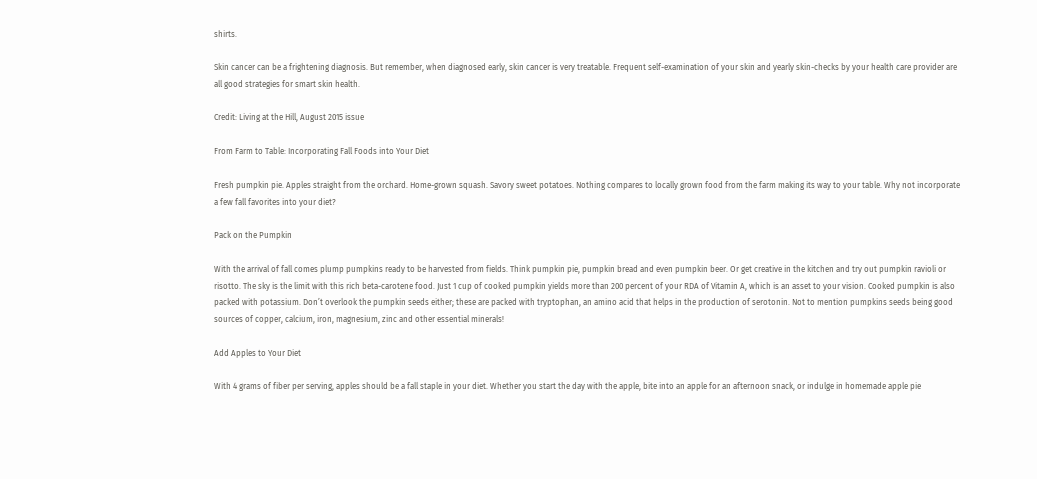shirts.

Skin cancer can be a frightening diagnosis. But remember, when diagnosed early, skin cancer is very treatable. Frequent self-examination of your skin and yearly skin-checks by your health care provider are all good strategies for smart skin health.

Credit: Living at the Hill, August 2015 issue

From Farm to Table: Incorporating Fall Foods into Your Diet

Fresh pumpkin pie. Apples straight from the orchard. Home-grown squash. Savory sweet potatoes. Nothing compares to locally grown food from the farm making its way to your table. Why not incorporate a few fall favorites into your diet?

Pack on the Pumpkin

With the arrival of fall comes plump pumpkins ready to be harvested from fields. Think pumpkin pie, pumpkin bread and even pumpkin beer. Or get creative in the kitchen and try out pumpkin ravioli or risotto. The sky is the limit with this rich beta-carotene food. Just 1 cup of cooked pumpkin yields more than 200 percent of your RDA of Vitamin A, which is an asset to your vision. Cooked pumpkin is also packed with potassium. Don’t overlook the pumpkin seeds either; these are packed with tryptophan, an amino acid that helps in the production of serotonin. Not to mention pumpkins seeds being good sources of copper, calcium, iron, magnesium, zinc and other essential minerals!

Add Apples to Your Diet

With 4 grams of fiber per serving, apples should be a fall staple in your diet. Whether you start the day with the apple, bite into an apple for an afternoon snack, or indulge in homemade apple pie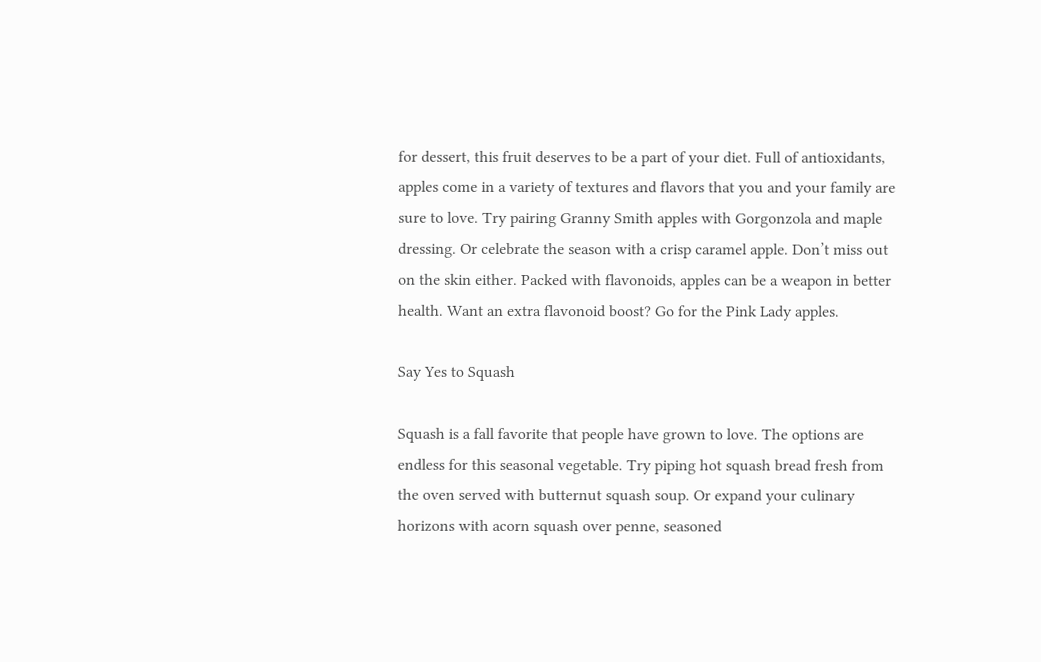for dessert, this fruit deserves to be a part of your diet. Full of antioxidants, apples come in a variety of textures and flavors that you and your family are sure to love. Try pairing Granny Smith apples with Gorgonzola and maple dressing. Or celebrate the season with a crisp caramel apple. Don’t miss out on the skin either. Packed with flavonoids, apples can be a weapon in better health. Want an extra flavonoid boost? Go for the Pink Lady apples.

Say Yes to Squash

Squash is a fall favorite that people have grown to love. The options are endless for this seasonal vegetable. Try piping hot squash bread fresh from the oven served with butternut squash soup. Or expand your culinary horizons with acorn squash over penne, seasoned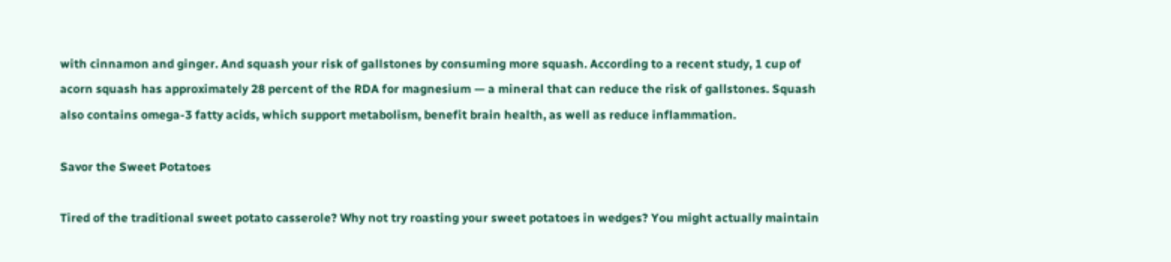with cinnamon and ginger. And squash your risk of gallstones by consuming more squash. According to a recent study, 1 cup of acorn squash has approximately 28 percent of the RDA for magnesium — a mineral that can reduce the risk of gallstones. Squash also contains omega-3 fatty acids, which support metabolism, benefit brain health, as well as reduce inflammation.

Savor the Sweet Potatoes

Tired of the traditional sweet potato casserole? Why not try roasting your sweet potatoes in wedges? You might actually maintain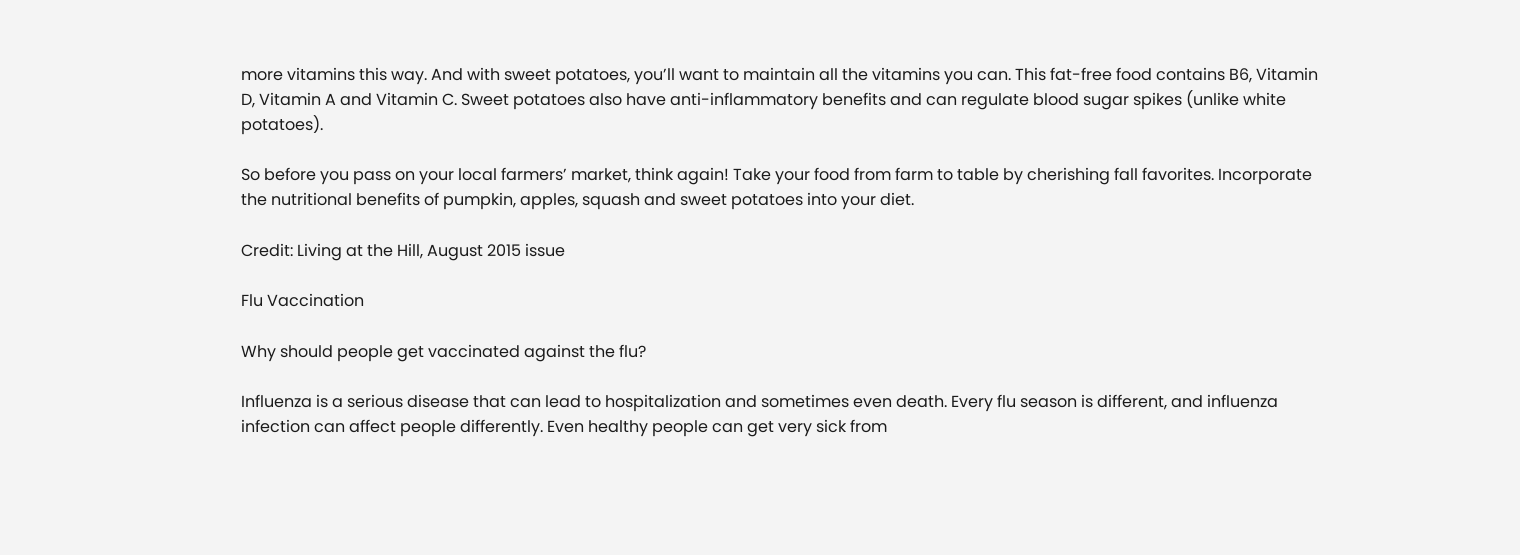more vitamins this way. And with sweet potatoes, you’ll want to maintain all the vitamins you can. This fat-free food contains B6, Vitamin D, Vitamin A and Vitamin C. Sweet potatoes also have anti-inflammatory benefits and can regulate blood sugar spikes (unlike white potatoes).

So before you pass on your local farmers’ market, think again! Take your food from farm to table by cherishing fall favorites. Incorporate the nutritional benefits of pumpkin, apples, squash and sweet potatoes into your diet.

Credit: Living at the Hill, August 2015 issue

Flu Vaccination

Why should people get vaccinated against the flu?

Influenza is a serious disease that can lead to hospitalization and sometimes even death. Every flu season is different, and influenza infection can affect people differently. Even healthy people can get very sick from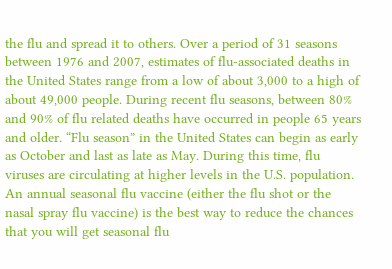the flu and spread it to others. Over a period of 31 seasons between 1976 and 2007, estimates of flu-associated deaths in the United States range from a low of about 3,000 to a high of about 49,000 people. During recent flu seasons, between 80% and 90% of flu related deaths have occurred in people 65 years and older. “Flu season” in the United States can begin as early as October and last as late as May. During this time, flu viruses are circulating at higher levels in the U.S. population. An annual seasonal flu vaccine (either the flu shot or the nasal spray flu vaccine) is the best way to reduce the chances that you will get seasonal flu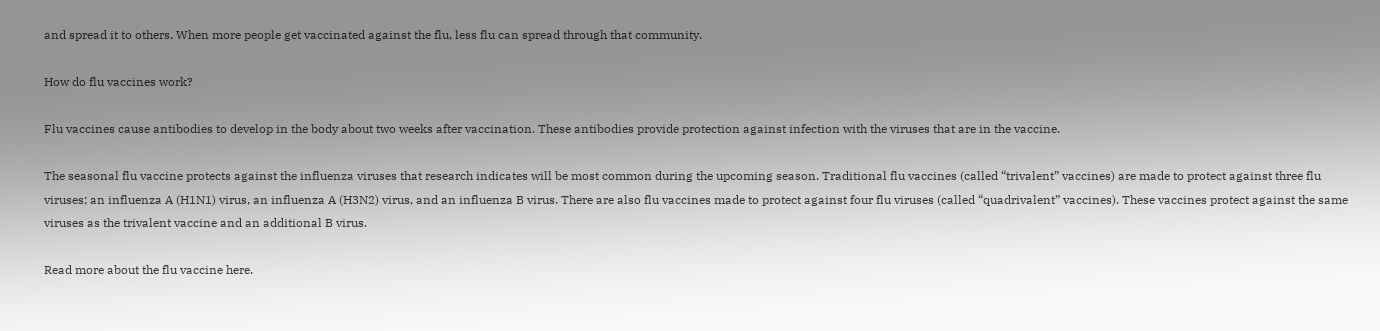and spread it to others. When more people get vaccinated against the flu, less flu can spread through that community.

How do flu vaccines work?

Flu vaccines cause antibodies to develop in the body about two weeks after vaccination. These antibodies provide protection against infection with the viruses that are in the vaccine.

The seasonal flu vaccine protects against the influenza viruses that research indicates will be most common during the upcoming season. Traditional flu vaccines (called “trivalent” vaccines) are made to protect against three flu viruses; an influenza A (H1N1) virus, an influenza A (H3N2) virus, and an influenza B virus. There are also flu vaccines made to protect against four flu viruses (called “quadrivalent” vaccines). These vaccines protect against the same viruses as the trivalent vaccine and an additional B virus.

Read more about the flu vaccine here.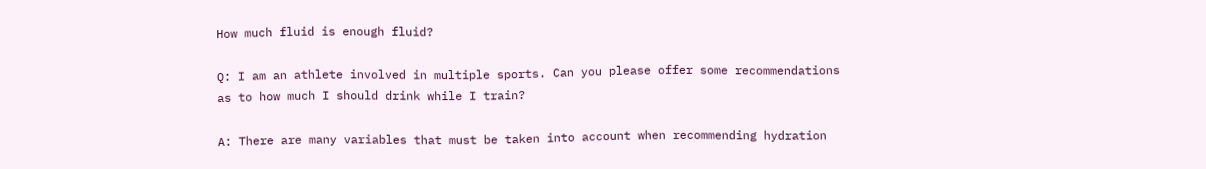How much fluid is enough fluid?

Q: I am an athlete involved in multiple sports. Can you please offer some recommendations as to how much I should drink while I train?

A: There are many variables that must be taken into account when recommending hydration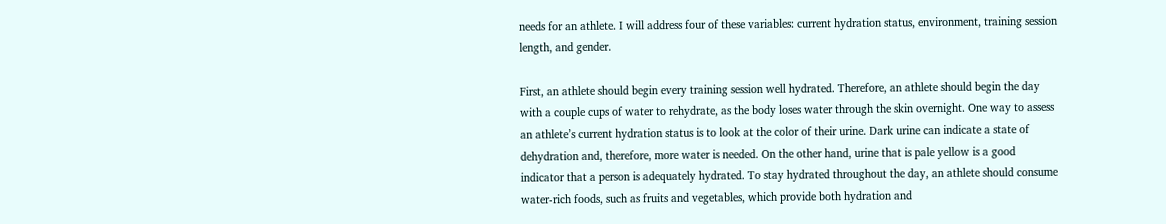needs for an athlete. I will address four of these variables: current hydration status, environment, training session length, and gender.

First, an athlete should begin every training session well hydrated. Therefore, an athlete should begin the day with a couple cups of water to rehydrate, as the body loses water through the skin overnight. One way to assess an athlete’s current hydration status is to look at the color of their urine. Dark urine can indicate a state of dehydration and, therefore, more water is needed. On the other hand, urine that is pale yellow is a good indicator that a person is adequately hydrated. To stay hydrated throughout the day, an athlete should consume water-rich foods, such as fruits and vegetables, which provide both hydration and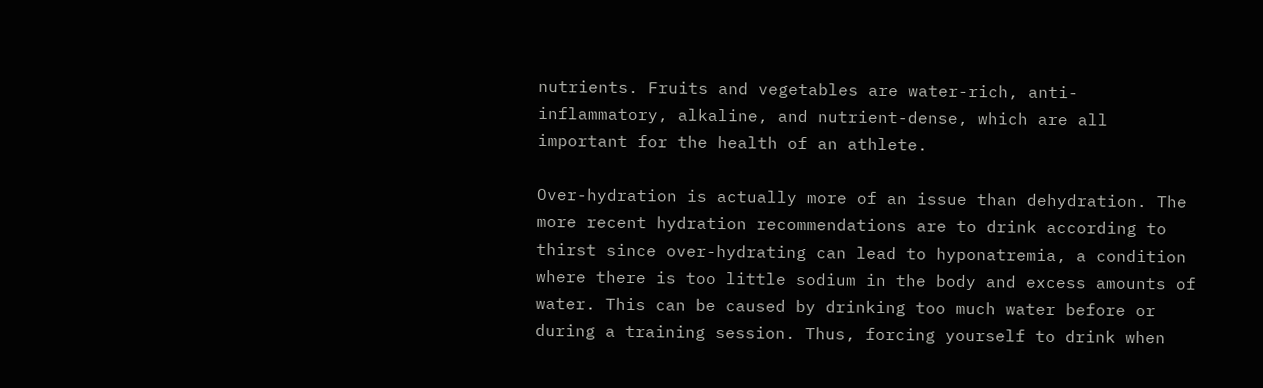nutrients. Fruits and vegetables are water-rich, anti-inflammatory, alkaline, and nutrient-dense, which are all important for the health of an athlete.

Over-hydration is actually more of an issue than dehydration. The more recent hydration recommendations are to drink according to thirst since over-hydrating can lead to hyponatremia, a condition where there is too little sodium in the body and excess amounts of water. This can be caused by drinking too much water before or during a training session. Thus, forcing yourself to drink when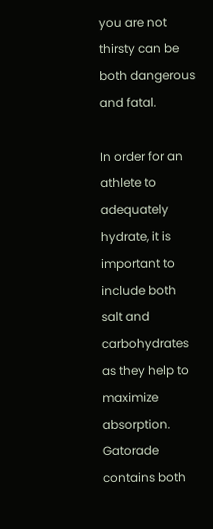you are not thirsty can be both dangerous and fatal.

In order for an athlete to adequately hydrate, it is important to include both salt and carbohydrates as they help to maximize absorption. Gatorade contains both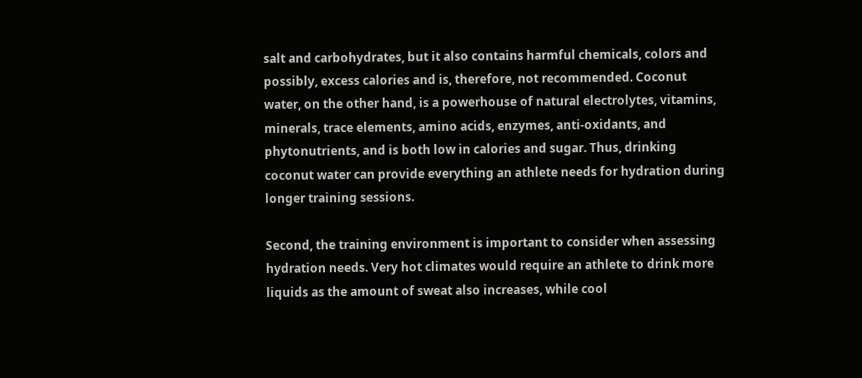salt and carbohydrates, but it also contains harmful chemicals, colors and possibly, excess calories and is, therefore, not recommended. Coconut water, on the other hand, is a powerhouse of natural electrolytes, vitamins, minerals, trace elements, amino acids, enzymes, anti-oxidants, and phytonutrients, and is both low in calories and sugar. Thus, drinking coconut water can provide everything an athlete needs for hydration during longer training sessions.

Second, the training environment is important to consider when assessing hydration needs. Very hot climates would require an athlete to drink more liquids as the amount of sweat also increases, while cool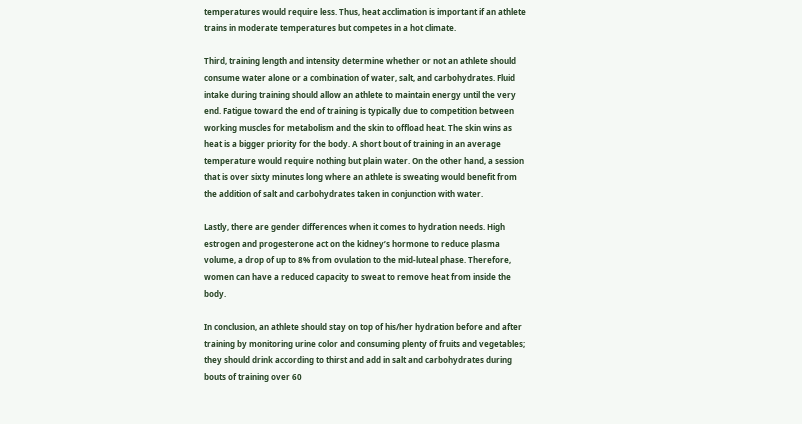temperatures would require less. Thus, heat acclimation is important if an athlete trains in moderate temperatures but competes in a hot climate.

Third, training length and intensity determine whether or not an athlete should consume water alone or a combination of water, salt, and carbohydrates. Fluid intake during training should allow an athlete to maintain energy until the very end. Fatigue toward the end of training is typically due to competition between working muscles for metabolism and the skin to offload heat. The skin wins as heat is a bigger priority for the body. A short bout of training in an average temperature would require nothing but plain water. On the other hand, a session that is over sixty minutes long where an athlete is sweating would benefit from the addition of salt and carbohydrates taken in conjunction with water.

Lastly, there are gender differences when it comes to hydration needs. High estrogen and progesterone act on the kidney’s hormone to reduce plasma volume, a drop of up to 8% from ovulation to the mid-luteal phase. Therefore, women can have a reduced capacity to sweat to remove heat from inside the body.

In conclusion, an athlete should stay on top of his/her hydration before and after training by monitoring urine color and consuming plenty of fruits and vegetables; they should drink according to thirst and add in salt and carbohydrates during bouts of training over 60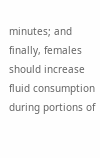minutes; and finally, females should increase fluid consumption during portions of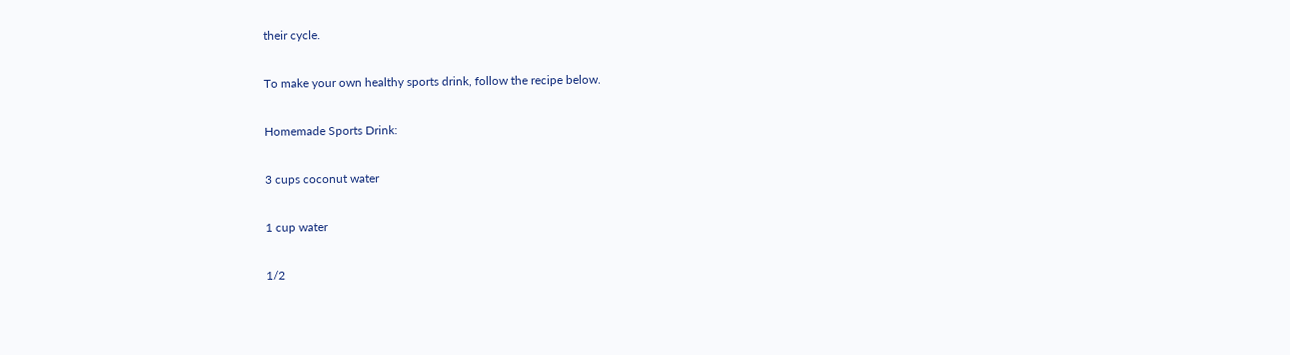their cycle.

To make your own healthy sports drink, follow the recipe below.

Homemade Sports Drink:

3 cups coconut water

1 cup water

1/2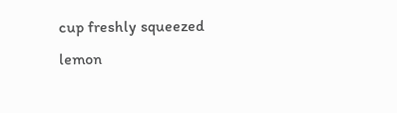cup freshly squeezed lemon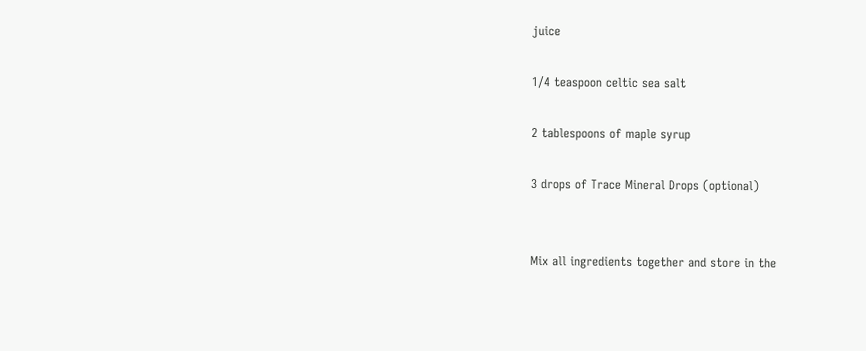juice

1/4 teaspoon celtic sea salt

2 tablespoons of maple syrup

3 drops of Trace Mineral Drops (optional)


Mix all ingredients together and store in the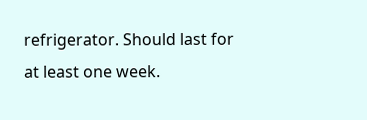refrigerator. Should last for at least one week.